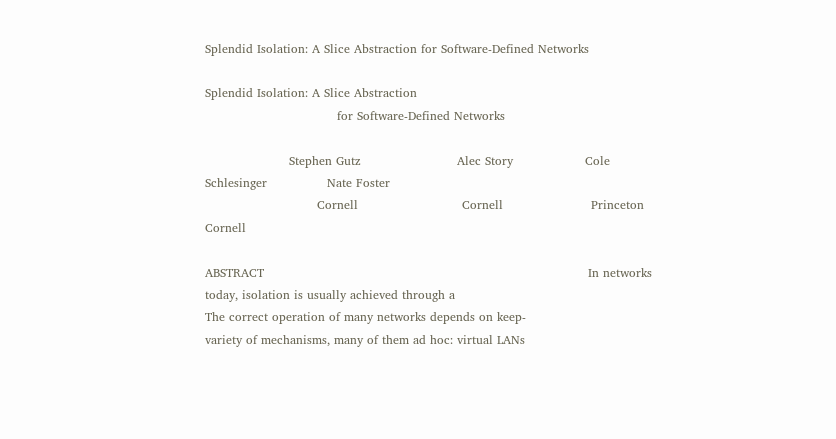Splendid Isolation: A Slice Abstraction for Software-Defined Networks

Splendid Isolation: A Slice Abstraction
                                 for Software-Defined Networks

                     Stephen Gutz                        Alec Story                  Cole Schlesinger               Nate Foster
                            Cornell                          Cornell                      Princeton                     Cornell

ABSTRACT                                                                                 In networks today, isolation is usually achieved through a
The correct operation of many networks depends on keep-                               variety of mechanisms, many of them ad hoc: virtual LANs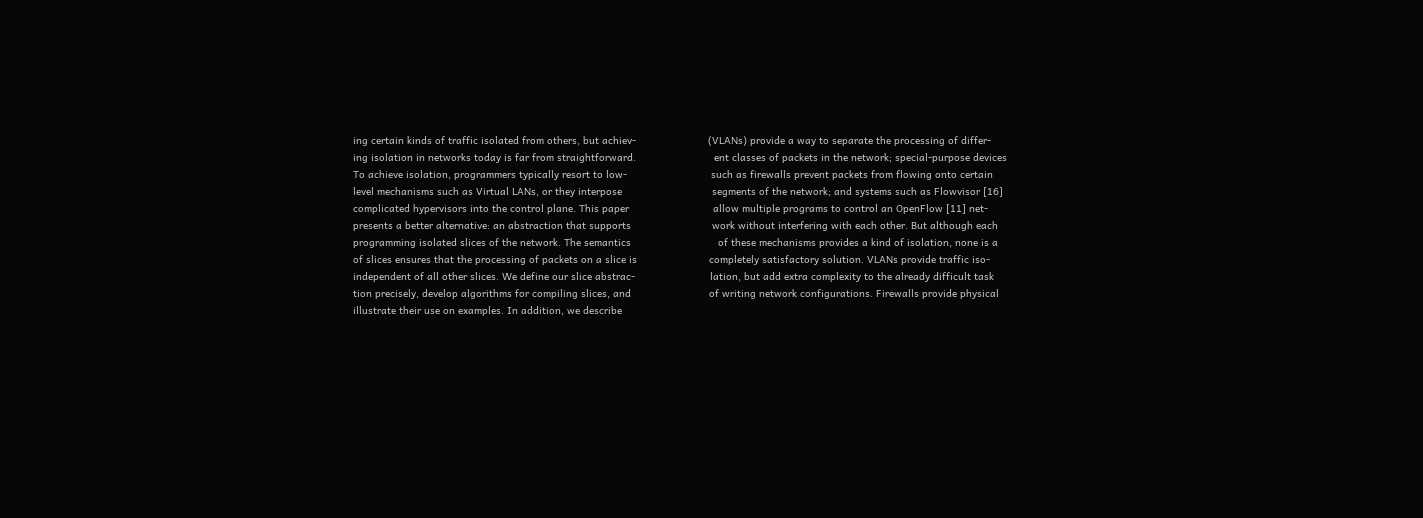ing certain kinds of traffic isolated from others, but achiev-                        (VLANs) provide a way to separate the processing of differ-
ing isolation in networks today is far from straightforward.                          ent classes of packets in the network; special-purpose devices
To achieve isolation, programmers typically resort to low-                            such as firewalls prevent packets from flowing onto certain
level mechanisms such as Virtual LANs, or they interpose                              segments of the network; and systems such as Flowvisor [16]
complicated hypervisors into the control plane. This paper                            allow multiple programs to control an OpenFlow [11] net-
presents a better alternative: an abstraction that supports                           work without interfering with each other. But although each
programming isolated slices of the network. The semantics                             of these mechanisms provides a kind of isolation, none is a
of slices ensures that the processing of packets on a slice is                        completely satisfactory solution. VLANs provide traffic iso-
independent of all other slices. We define our slice abstrac-                         lation, but add extra complexity to the already difficult task
tion precisely, develop algorithms for compiling slices, and                          of writing network configurations. Firewalls provide physical
illustrate their use on examples. In addition, we describe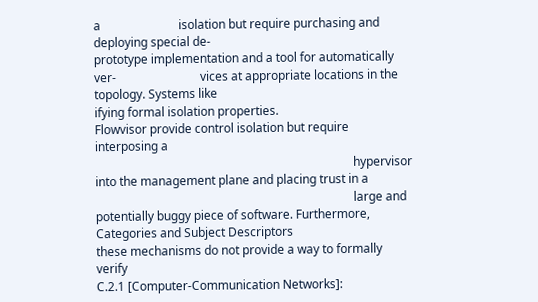a                          isolation but require purchasing and deploying special de-
prototype implementation and a tool for automatically ver-                            vices at appropriate locations in the topology. Systems like
ifying formal isolation properties.                                                   Flowvisor provide control isolation but require interposing a
                                                                                      hypervisor into the management plane and placing trust in a
                                                                                      large and potentially buggy piece of software. Furthermore,
Categories and Subject Descriptors                                                    these mechanisms do not provide a way to formally verify
C.2.1 [Computer-Communication Networks]: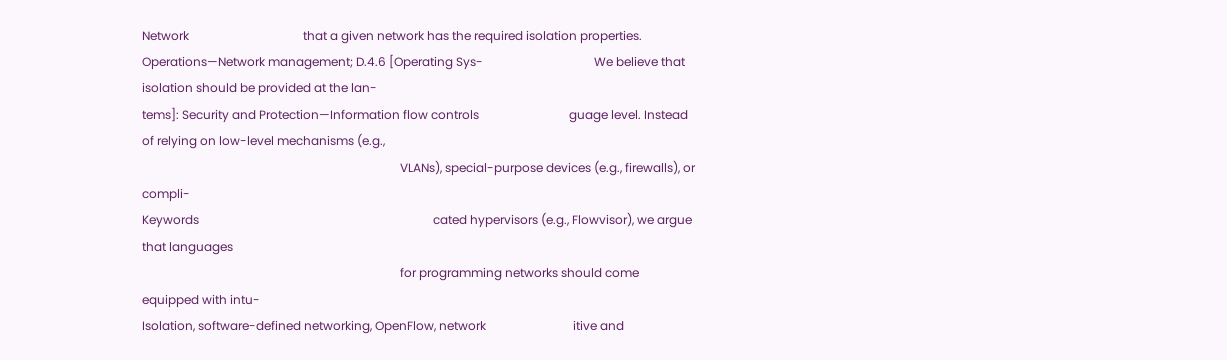Network                                      that a given network has the required isolation properties.
Operations—Network management; D.4.6 [Operating Sys-                                     We believe that isolation should be provided at the lan-
tems]: Security and Protection—Information flow controls                              guage level. Instead of relying on low-level mechanisms (e.g.,
                                                                                      VLANs), special-purpose devices (e.g., firewalls), or compli-
Keywords                                                                              cated hypervisors (e.g., Flowvisor), we argue that languages
                                                                                      for programming networks should come equipped with intu-
Isolation, software-defined networking, OpenFlow, network                             itive and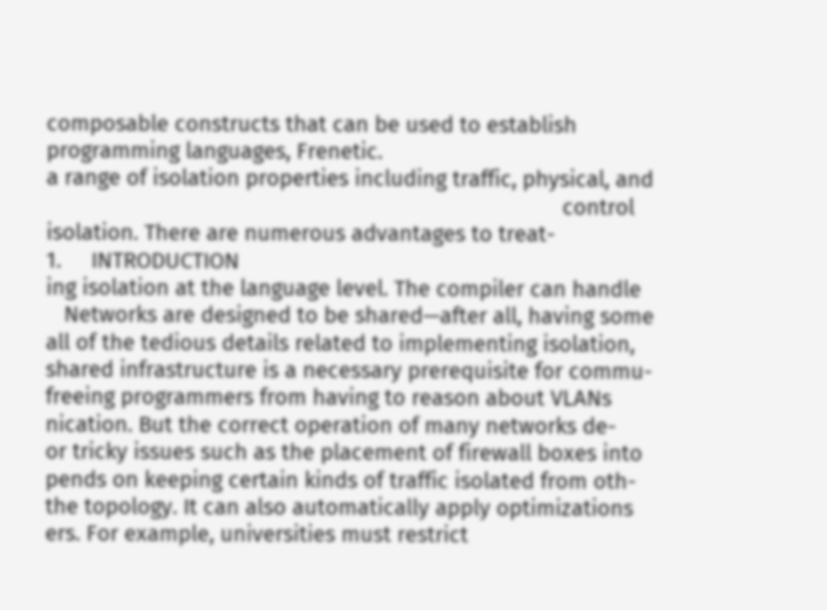composable constructs that can be used to establish
programming languages, Frenetic.                                                      a range of isolation properties including traffic, physical, and
                                                                                      control isolation. There are numerous advantages to treat-
1.     INTRODUCTION                                                                   ing isolation at the language level. The compiler can handle
   Networks are designed to be shared—after all, having some                          all of the tedious details related to implementing isolation,
shared infrastructure is a necessary prerequisite for commu-                          freeing programmers from having to reason about VLANs
nication. But the correct operation of many networks de-                              or tricky issues such as the placement of firewall boxes into
pends on keeping certain kinds of traffic isolated from oth-                          the topology. It can also automatically apply optimizations
ers. For example, universities must restrict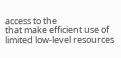access to the                            that make efficient use of limited low-level resources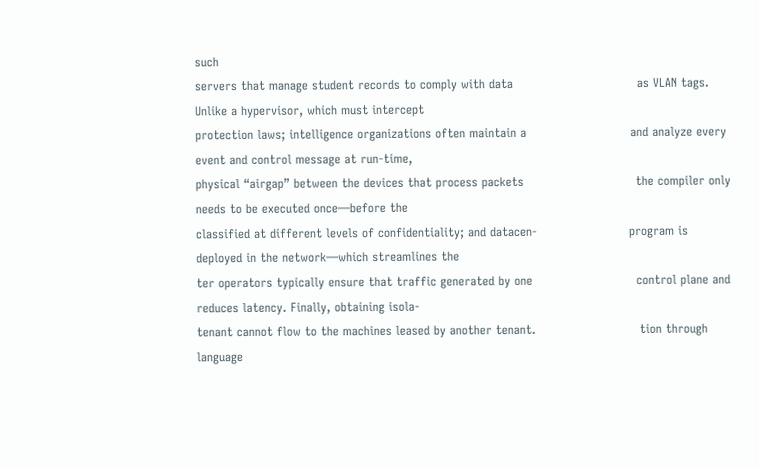such
servers that manage student records to comply with data                               as VLAN tags. Unlike a hypervisor, which must intercept
protection laws; intelligence organizations often maintain a                          and analyze every event and control message at run-time,
physical “airgap” between the devices that process packets                            the compiler only needs to be executed once—before the
classified at different levels of confidentiality; and datacen-                       program is deployed in the network—which streamlines the
ter operators typically ensure that traffic generated by one                          control plane and reduces latency. Finally, obtaining isola-
tenant cannot flow to the machines leased by another tenant.                          tion through language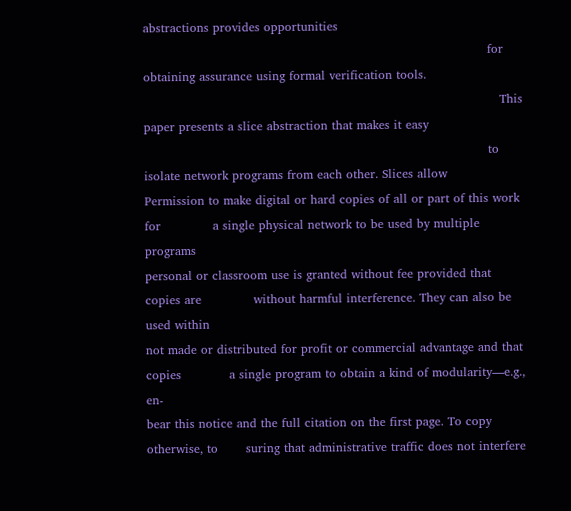abstractions provides opportunities
                                                                                      for obtaining assurance using formal verification tools.
                                                                                         This paper presents a slice abstraction that makes it easy
                                                                                      to isolate network programs from each other. Slices allow
Permission to make digital or hard copies of all or part of this work for             a single physical network to be used by multiple programs
personal or classroom use is granted without fee provided that copies are             without harmful interference. They can also be used within
not made or distributed for profit or commercial advantage and that copies            a single program to obtain a kind of modularity—e.g., en-
bear this notice and the full citation on the first page. To copy otherwise, to       suring that administrative traffic does not interfere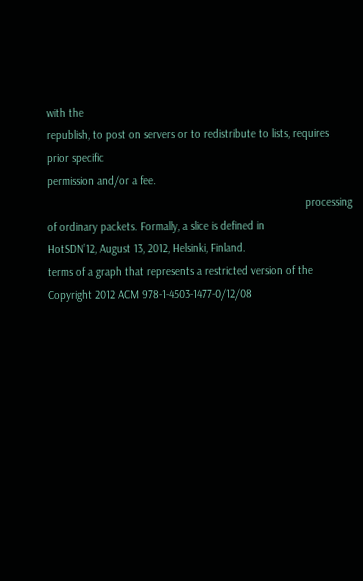with the
republish, to post on servers or to redistribute to lists, requires prior specific
permission and/or a fee.
                                                                                      processing of ordinary packets. Formally, a slice is defined in
HotSDN’12, August 13, 2012, Helsinki, Finland.                                        terms of a graph that represents a restricted version of the
Copyright 2012 ACM 978-1-4503-1477-0/12/08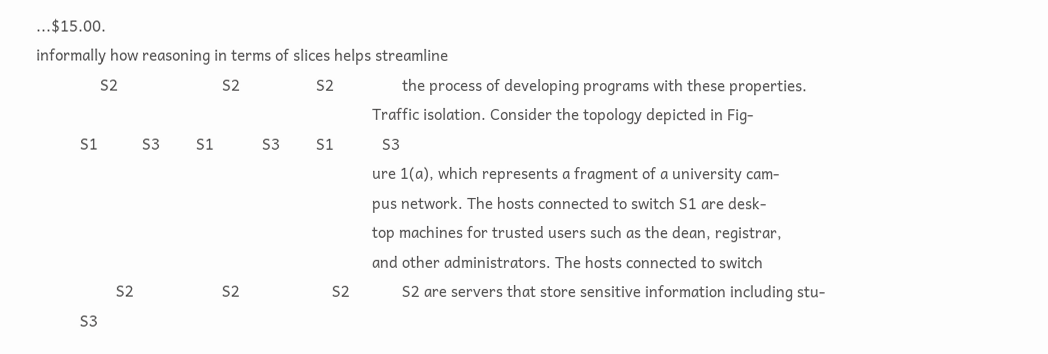...$15.00.
informally how reasoning in terms of slices helps streamline
                S2                          S2                   S2                 the process of developing programs with these properties.
                                                                                    Traffic isolation. Consider the topology depicted in Fig-
           S1           S3         S1            S3         S1            S3
                                                                                    ure 1(a), which represents a fragment of a university cam-
                                                                                    pus network. The hosts connected to switch S1 are desk-
                                                                                    top machines for trusted users such as the dean, registrar,
                                                                                    and other administrators. The hosts connected to switch
                    S2                      S2                       S2             S2 are servers that store sensitive information including stu-
           S3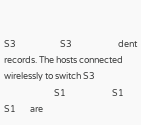S3                      S3                       dent records. The hosts connected wirelessly to switch S3
                         S1                       S1                       S1       are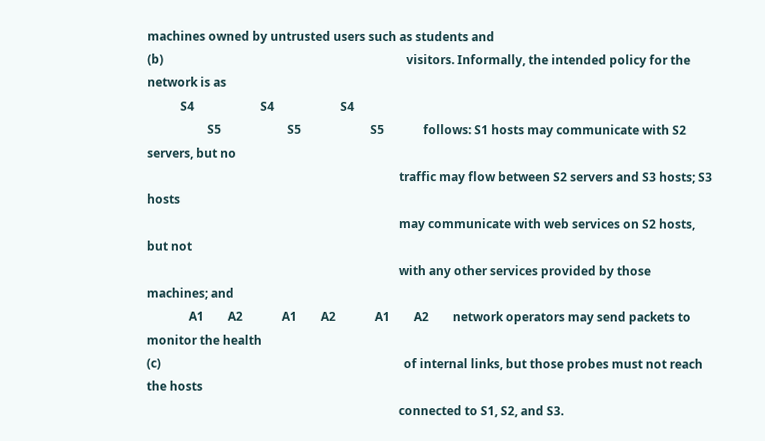machines owned by untrusted users such as students and
(b)                                                                                 visitors. Informally, the intended policy for the network is as
           S4                      S4                      S4
                    S5                      S5                       S5             follows: S1 hosts may communicate with S2 servers, but no
                                                                                    traffic may flow between S2 servers and S3 hosts; S3 hosts
                                                                                    may communicate with web services on S2 hosts, but not
                                                                                    with any other services provided by those machines; and
              A1        A2             A1        A2             A1        A2        network operators may send packets to monitor the health
(c)                                                                                 of internal links, but those probes must not reach the hosts
                                                                                    connected to S1, S2, and S3.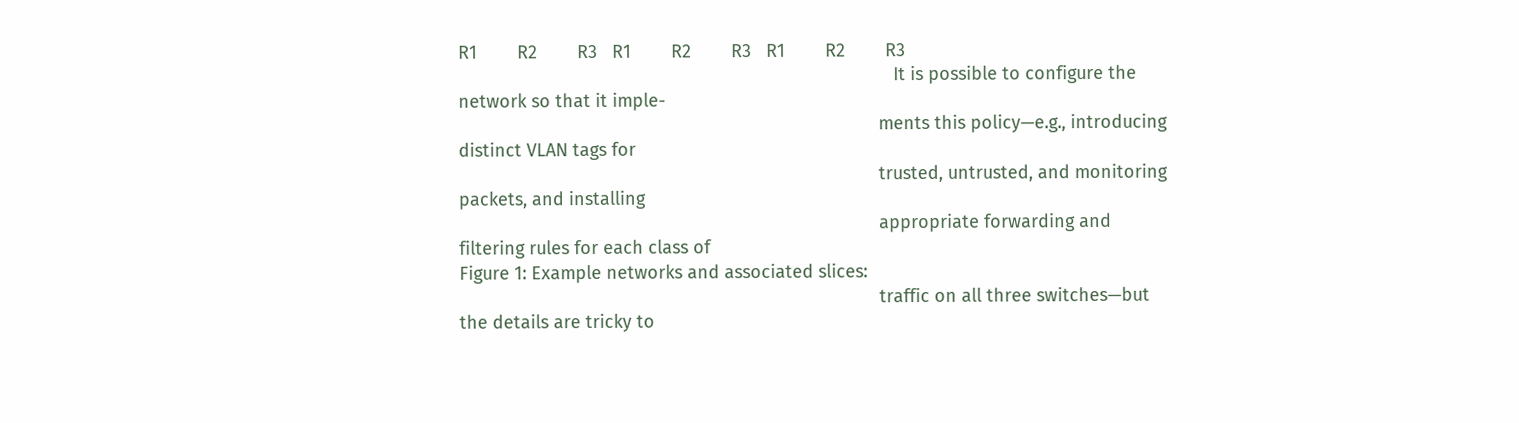R1        R2        R3   R1        R2        R3   R1        R2        R3
                                                                                       It is possible to configure the network so that it imple-
                                                                                    ments this policy—e.g., introducing distinct VLAN tags for
                                                                                    trusted, untrusted, and monitoring packets, and installing
                                                                                    appropriate forwarding and filtering rules for each class of
Figure 1: Example networks and associated slices:
                                                                                    traffic on all three switches—but the details are tricky to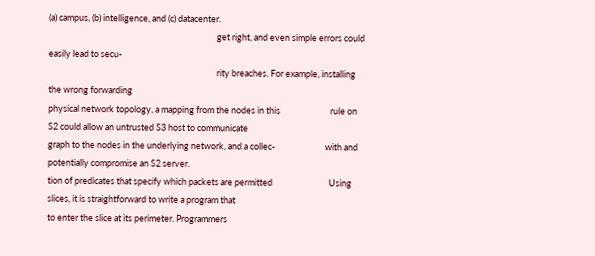(a) campus, (b) intelligence, and (c) datacenter.
                                                                                    get right, and even simple errors could easily lead to secu-
                                                                                    rity breaches. For example, installing the wrong forwarding
physical network topology, a mapping from the nodes in this                         rule on S2 could allow an untrusted S3 host to communicate
graph to the nodes in the underlying network, and a collec-                         with and potentially compromise an S2 server.
tion of predicates that specify which packets are permitted                            Using slices, it is straightforward to write a program that
to enter the slice at its perimeter. Programmers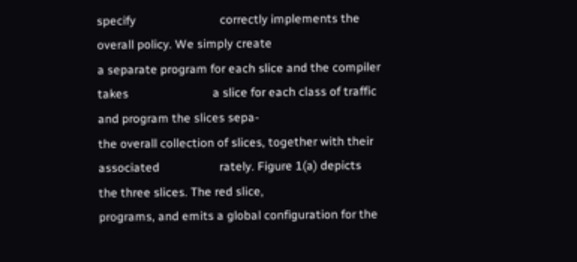specify                            correctly implements the overall policy. We simply create
a separate program for each slice and the compiler takes                            a slice for each class of traffic and program the slices sepa-
the overall collection of slices, together with their associated                    rately. Figure 1(a) depicts the three slices. The red slice,
programs, and emits a global configuration for the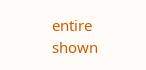entire                           shown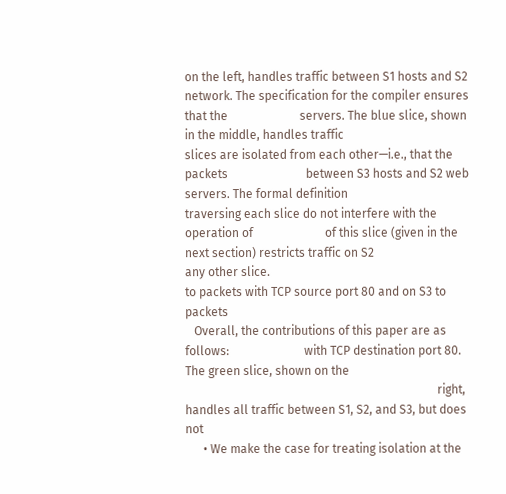on the left, handles traffic between S1 hosts and S2
network. The specification for the compiler ensures that the                        servers. The blue slice, shown in the middle, handles traffic
slices are isolated from each other—i.e., that the packets                          between S3 hosts and S2 web servers. The formal definition
traversing each slice do not interfere with the operation of                        of this slice (given in the next section) restricts traffic on S2
any other slice.                                                                    to packets with TCP source port 80 and on S3 to packets
   Overall, the contributions of this paper are as follows:                         with TCP destination port 80. The green slice, shown on the
                                                                                    right, handles all traffic between S1, S2, and S3, but does not
      • We make the case for treating isolation at the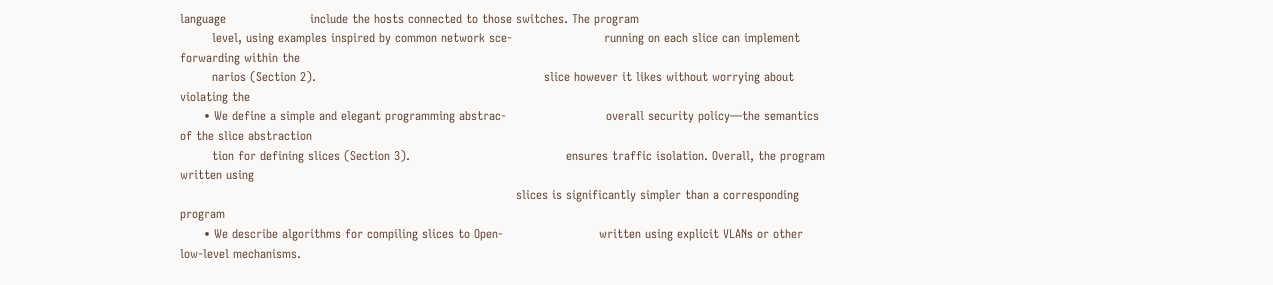language                     include the hosts connected to those switches. The program
        level, using examples inspired by common network sce-                       running on each slice can implement forwarding within the
        narios (Section 2).                                                         slice however it likes without worrying about violating the
      • We define a simple and elegant programming abstrac-                         overall security policy—the semantics of the slice abstraction
        tion for defining slices (Section 3).                                       ensures traffic isolation. Overall, the program written using
                                                                                    slices is significantly simpler than a corresponding program
      • We describe algorithms for compiling slices to Open-                        written using explicit VLANs or other low-level mechanisms.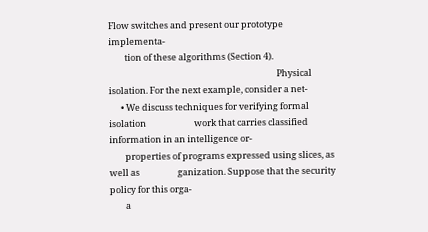Flow switches and present our prototype implementa-
        tion of these algorithms (Section 4).
                                                                                    Physical isolation. For the next example, consider a net-
      • We discuss techniques for verifying formal isolation                        work that carries classified information in an intelligence or-
        properties of programs expressed using slices, as well as                   ganization. Suppose that the security policy for this orga-
        a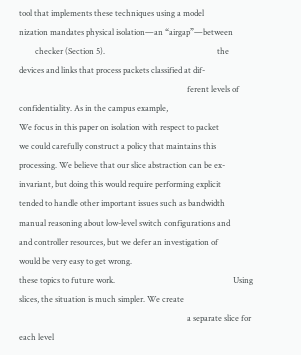tool that implements these techniques using a model                       nization mandates physical isolation—an “airgap”—between
        checker (Section 5).                                                        the devices and links that process packets classified at dif-
                                                                                    ferent levels of confidentiality. As in the campus example,
We focus in this paper on isolation with respect to packet                          we could carefully construct a policy that maintains this
processing. We believe that our slice abstraction can be ex-                        invariant, but doing this would require performing explicit
tended to handle other important issues such as bandwidth                           manual reasoning about low-level switch configurations and
and controller resources, but we defer an investigation of                          would be very easy to get wrong.
these topics to future work.                                                           Using slices, the situation is much simpler. We create
                                                                                    a separate slice for each level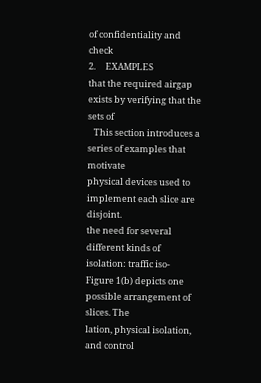of confidentiality and check
2.     EXAMPLES                                                                     that the required airgap exists by verifying that the sets of
   This section introduces a series of examples that motivate                       physical devices used to implement each slice are disjoint.
the need for several different kinds of isolation: traffic iso-                     Figure 1(b) depicts one possible arrangement of slices. The
lation, physical isolation, and control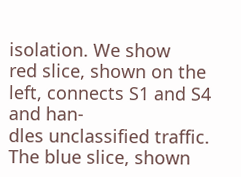isolation. We show                          red slice, shown on the left, connects S1 and S4 and han-
dles unclassified traffic. The blue slice, shown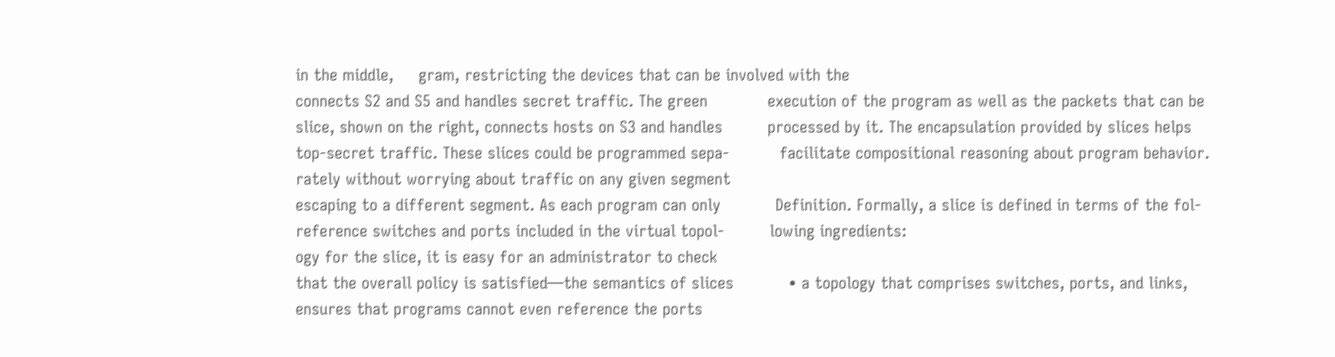in the middle,     gram, restricting the devices that can be involved with the
connects S2 and S5 and handles secret traffic. The green            execution of the program as well as the packets that can be
slice, shown on the right, connects hosts on S3 and handles         processed by it. The encapsulation provided by slices helps
top-secret traffic. These slices could be programmed sepa-          facilitate compositional reasoning about program behavior.
rately without worrying about traffic on any given segment
escaping to a different segment. As each program can only           Definition. Formally, a slice is defined in terms of the fol-
reference switches and ports included in the virtual topol-         lowing ingredients:
ogy for the slice, it is easy for an administrator to check
that the overall policy is satisfied—the semantics of slices           • a topology that comprises switches, ports, and links,
ensures that programs cannot even reference the ports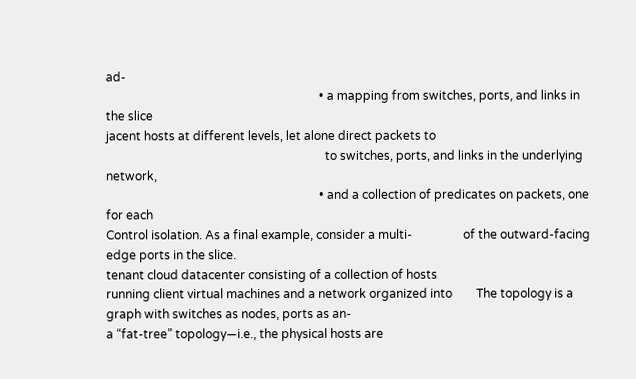ad-
                                                                       • a mapping from switches, ports, and links in the slice
jacent hosts at different levels, let alone direct packets to
                                                                         to switches, ports, and links in the underlying network,
                                                                       • and a collection of predicates on packets, one for each
Control isolation. As a final example, consider a multi-                 of the outward-facing edge ports in the slice.
tenant cloud datacenter consisting of a collection of hosts
running client virtual machines and a network organized into        The topology is a graph with switches as nodes, ports as an-
a “fat-tree” topology—i.e., the physical hosts are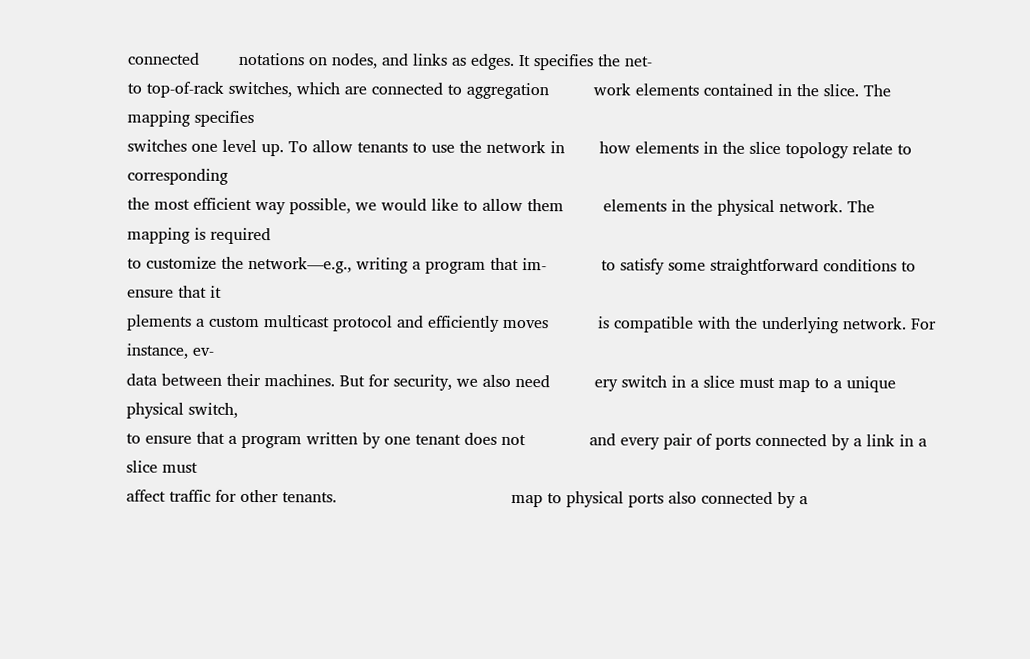connected        notations on nodes, and links as edges. It specifies the net-
to top-of-rack switches, which are connected to aggregation         work elements contained in the slice. The mapping specifies
switches one level up. To allow tenants to use the network in       how elements in the slice topology relate to corresponding
the most efficient way possible, we would like to allow them        elements in the physical network. The mapping is required
to customize the network—e.g., writing a program that im-           to satisfy some straightforward conditions to ensure that it
plements a custom multicast protocol and efficiently moves          is compatible with the underlying network. For instance, ev-
data between their machines. But for security, we also need         ery switch in a slice must map to a unique physical switch,
to ensure that a program written by one tenant does not             and every pair of ports connected by a link in a slice must
affect traffic for other tenants.                                   map to physical ports also connected by a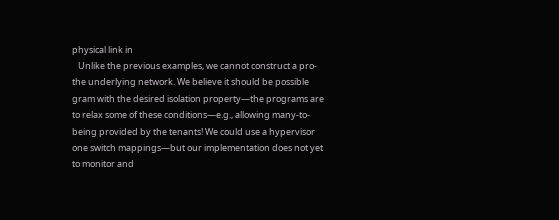physical link in
   Unlike the previous examples, we cannot construct a pro-         the underlying network. We believe it should be possible
gram with the desired isolation property—the programs are           to relax some of these conditions—e.g., allowing many-to-
being provided by the tenants! We could use a hypervisor            one switch mappings—but our implementation does not yet
to monitor and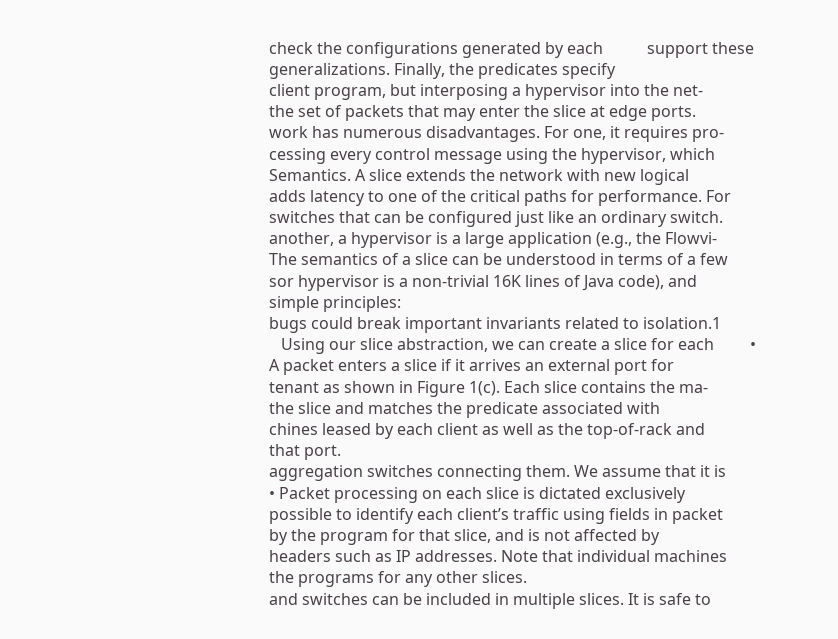check the configurations generated by each           support these generalizations. Finally, the predicates specify
client program, but interposing a hypervisor into the net-          the set of packets that may enter the slice at edge ports.
work has numerous disadvantages. For one, it requires pro-
cessing every control message using the hypervisor, which           Semantics. A slice extends the network with new logical
adds latency to one of the critical paths for performance. For      switches that can be configured just like an ordinary switch.
another, a hypervisor is a large application (e.g., the Flowvi-     The semantics of a slice can be understood in terms of a few
sor hypervisor is a non-trivial 16K lines of Java code), and        simple principles:
bugs could break important invariants related to isolation.1
   Using our slice abstraction, we can create a slice for each         • A packet enters a slice if it arrives an external port for
tenant as shown in Figure 1(c). Each slice contains the ma-              the slice and matches the predicate associated with
chines leased by each client as well as the top-of-rack and              that port.
aggregation switches connecting them. We assume that it is             • Packet processing on each slice is dictated exclusively
possible to identify each client’s traffic using fields in packet        by the program for that slice, and is not affected by
headers such as IP addresses. Note that individual machines              the programs for any other slices.
and switches can be included in multiple slices. It is safe to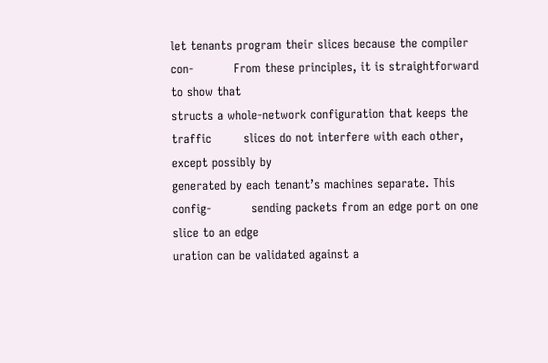let tenants program their slices because the compiler con-          From these principles, it is straightforward to show that
structs a whole-network configuration that keeps the traffic        slices do not interfere with each other, except possibly by
generated by each tenant’s machines separate. This config-          sending packets from an edge port on one slice to an edge
uration can be validated against a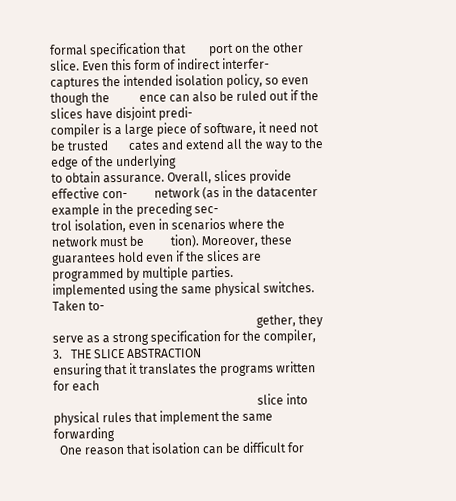formal specification that        port on the other slice. Even this form of indirect interfer-
captures the intended isolation policy, so even though the          ence can also be ruled out if the slices have disjoint predi-
compiler is a large piece of software, it need not be trusted       cates and extend all the way to the edge of the underlying
to obtain assurance. Overall, slices provide effective con-         network (as in the datacenter example in the preceding sec-
trol isolation, even in scenarios where the network must be         tion). Moreover, these guarantees hold even if the slices are
programmed by multiple parties.                                     implemented using the same physical switches. Taken to-
                                                                    gether, they serve as a strong specification for the compiler,
3.   THE SLICE ABSTRACTION                                          ensuring that it translates the programs written for each
                                                                    slice into physical rules that implement the same forwarding
  One reason that isolation can be difficult for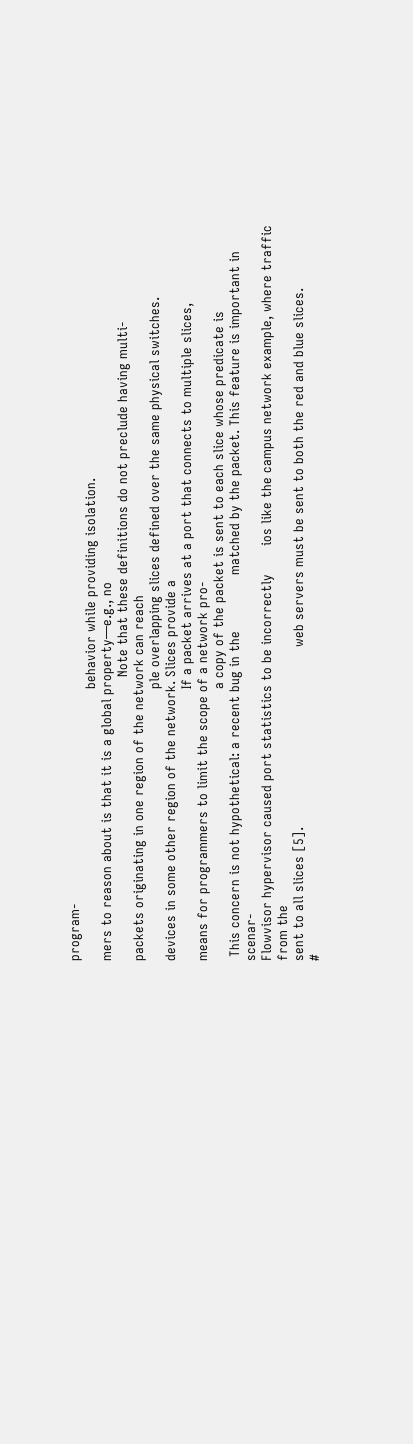program-
                                                                    behavior while providing isolation.
mers to reason about is that it is a global property—e.g., no
                                                                       Note that these definitions do not preclude having multi-
packets originating in one region of the network can reach
                                                                    ple overlapping slices defined over the same physical switches.
devices in some other region of the network. Slices provide a
                                                                    If a packet arrives at a port that connects to multiple slices,
means for programmers to limit the scope of a network pro-
                                                                    a copy of the packet is sent to each slice whose predicate is
 This concern is not hypothetical: a recent bug in the              matched by the packet. This feature is important in scenar-
Flowvisor hypervisor caused port statistics to be incorrectly       ios like the campus network example, where traffic from the
sent to all slices [5].                                             web servers must be sent to both the red and blue slices.
#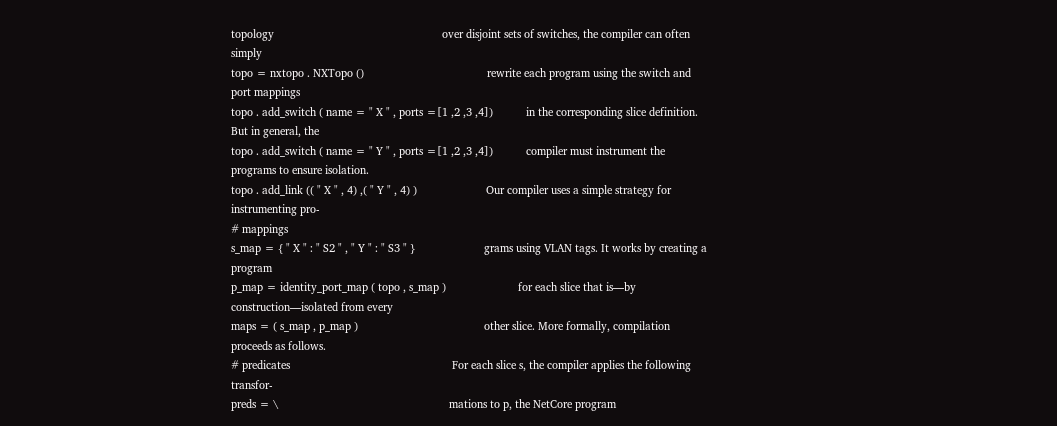topology                                                        over disjoint sets of switches, the compiler can often simply
topo = nxtopo . NXTopo ()                                         rewrite each program using the switch and port mappings
topo . add_switch ( name = " X " , ports =[1 ,2 ,3 ,4])           in the corresponding slice definition. But in general, the
topo . add_switch ( name = " Y " , ports =[1 ,2 ,3 ,4])           compiler must instrument the programs to ensure isolation.
topo . add_link (( " X " , 4) ,( " Y " , 4) )                       Our compiler uses a simple strategy for instrumenting pro-
# mappings
s_map = { " X " : " S2 " , " Y " : " S3 " }                       grams using VLAN tags. It works by creating a program
p_map = identity_port_map ( topo , s_map )                        for each slice that is—by construction—isolated from every
maps = ( s_map , p_map )                                          other slice. More formally, compilation proceeds as follows.
# predicates                                                      For each slice s, the compiler applies the following transfor-
preds = \                                                         mations to p, the NetCore program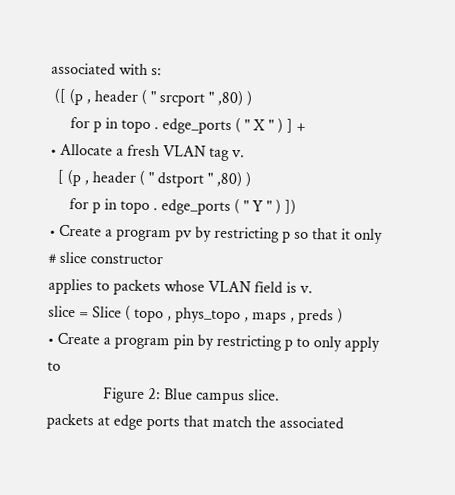associated with s:
 ([ (p , header ( " srcport " ,80) )
     for p in topo . edge_ports ( " X " ) ] +                        • Allocate a fresh VLAN tag v.
  [ (p , header ( " dstport " ,80) )
     for p in topo . edge_ports ( " Y " ) ])                         • Create a program pv by restricting p so that it only
# slice constructor                                                    applies to packets whose VLAN field is v.
slice = Slice ( topo , phys_topo , maps , preds )                    • Create a program pin by restricting p to only apply to
              Figure 2: Blue campus slice.                             packets at edge ports that match the associated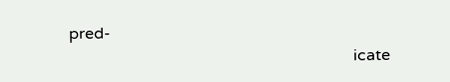pred-
                                                                       icate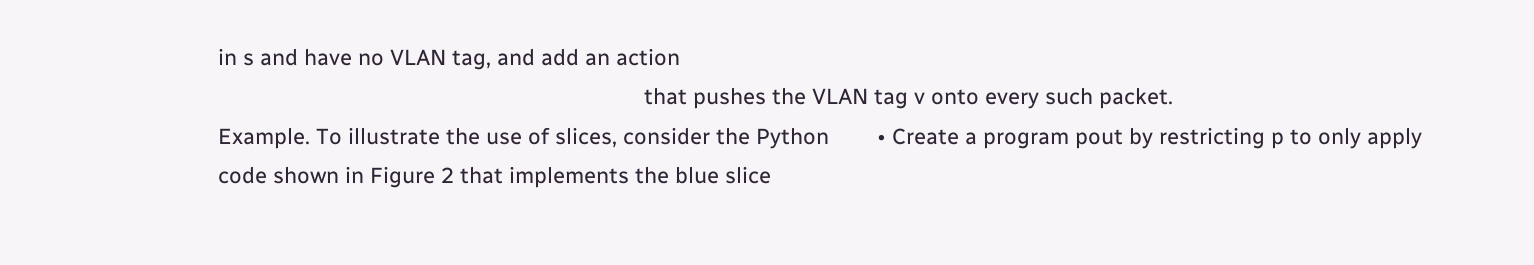in s and have no VLAN tag, and add an action
                                                                       that pushes the VLAN tag v onto every such packet.
Example. To illustrate the use of slices, consider the Python        • Create a program pout by restricting p to only apply
code shown in Figure 2 that implements the blue slice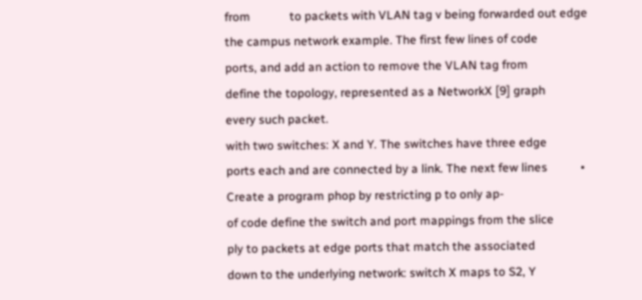from             to packets with VLAN tag v being forwarded out edge
the campus network example. The first few lines of code                ports, and add an action to remove the VLAN tag from
define the topology, represented as a NetworkX [9] graph               every such packet.
with two switches: X and Y. The switches have three edge
ports each and are connected by a link. The next few lines           • Create a program phop by restricting p to only ap-
of code define the switch and port mappings from the slice             ply to packets at edge ports that match the associated
down to the underlying network: switch X maps to S2, Y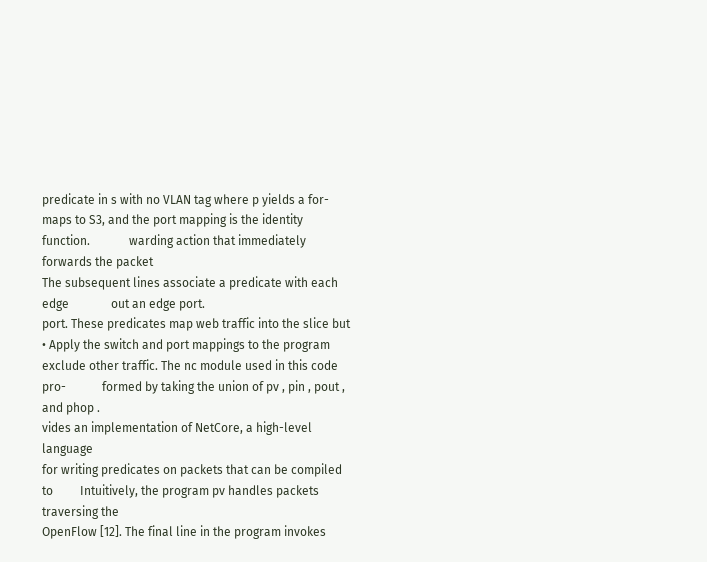predicate in s with no VLAN tag where p yields a for-
maps to S3, and the port mapping is the identity function.             warding action that immediately forwards the packet
The subsequent lines associate a predicate with each edge              out an edge port.
port. These predicates map web traffic into the slice but            • Apply the switch and port mappings to the program
exclude other traffic. The nc module used in this code pro-            formed by taking the union of pv , pin , pout , and phop .
vides an implementation of NetCore, a high-level language
for writing predicates on packets that can be compiled to         Intuitively, the program pv handles packets traversing the
OpenFlow [12]. The final line in the program invokes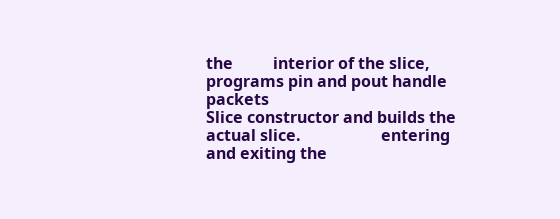the          interior of the slice, programs pin and pout handle packets
Slice constructor and builds the actual slice.                    entering and exiting the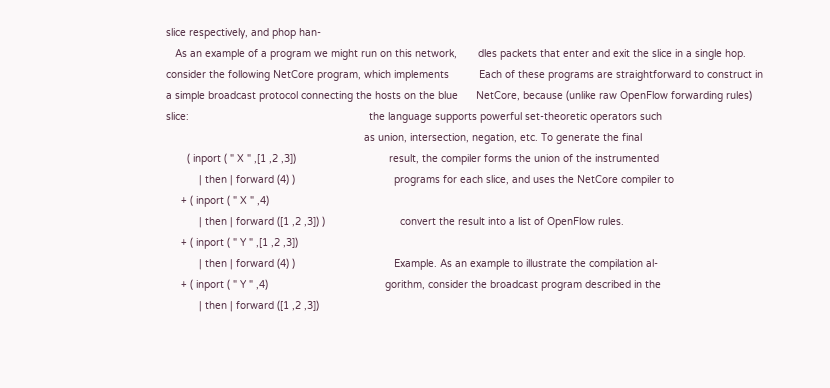slice respectively, and phop han-
   As an example of a program we might run on this network,       dles packets that enter and exit the slice in a single hop.
consider the following NetCore program, which implements          Each of these programs are straightforward to construct in
a simple broadcast protocol connecting the hosts on the blue      NetCore, because (unlike raw OpenFlow forwarding rules)
slice:                                                            the language supports powerful set-theoretic operators such
                                                                  as union, intersection, negation, etc. To generate the final
       ( inport ( " X " ,[1 ,2 ,3])                               result, the compiler forms the union of the instrumented
           | then | forward (4) )                                 programs for each slice, and uses the NetCore compiler to
     + ( inport ( " X " ,4)
           | then | forward ([1 ,2 ,3]) )                         convert the result into a list of OpenFlow rules.
     + ( inport ( " Y " ,[1 ,2 ,3])
           | then | forward (4) )                                 Example. As an example to illustrate the compilation al-
     + ( inport ( " Y " ,4)                                       gorithm, consider the broadcast program described in the
           | then | forward ([1 ,2 ,3])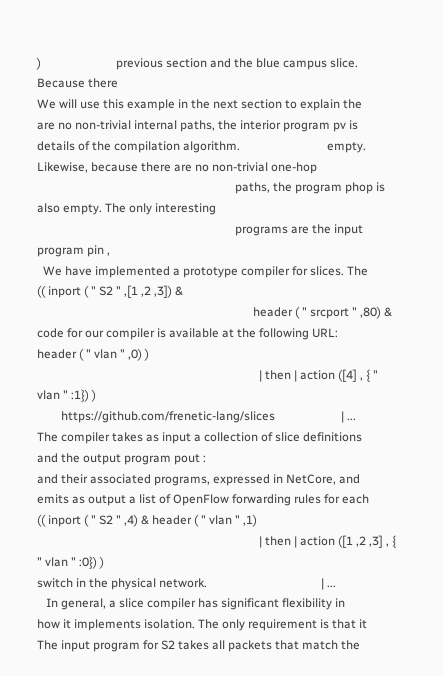)                         previous section and the blue campus slice. Because there
We will use this example in the next section to explain the       are no non-trivial internal paths, the interior program pv is
details of the compilation algorithm.                             empty. Likewise, because there are no non-trivial one-hop
                                                                  paths, the program phop is also empty. The only interesting
                                                                  programs are the input program pin ,
  We have implemented a prototype compiler for slices. The           (( inport ( " S2 " ,[1 ,2 ,3]) &
                                                                        header ( " srcport " ,80) &
code for our compiler is available at the following URL:                header ( " vlan " ,0) )
                                                                          | then | action ([4] , { " vlan " :1}) )
        https://github.com/frenetic-lang/slices                      | ...
The compiler takes as input a collection of slice definitions     and the output program pout :
and their associated programs, expressed in NetCore, and
emits as output a list of OpenFlow forwarding rules for each         (( inport ( " S2 " ,4) & header ( " vlan " ,1)
                                                                          | then | action ([1 ,2 ,3] , { " vlan " :0}) )
switch in the physical network.                                      | ...
   In general, a slice compiler has significant flexibility in
how it implements isolation. The only requirement is that it      The input program for S2 takes all packets that match the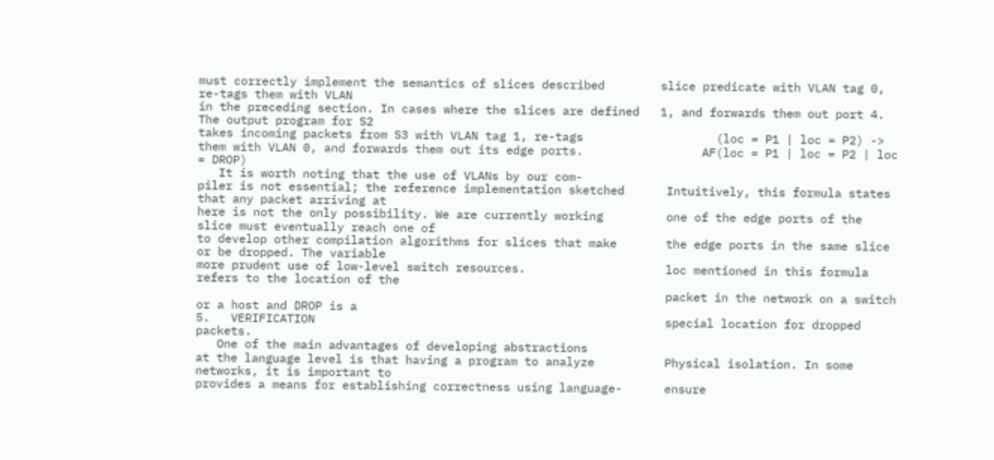must correctly implement the semantics of slices described        slice predicate with VLAN tag 0, re-tags them with VLAN
in the preceding section. In cases where the slices are defined   1, and forwards them out port 4. The output program for S2
takes incoming packets from S3 with VLAN tag 1, re-tags                   (loc = P1 | loc = P2) ->
them with VLAN 0, and forwards them out its edge ports.                 AF(loc = P1 | loc = P2 | loc = DROP)
   It is worth noting that the use of VLANs by our com-
piler is not essential; the reference implementation sketched      Intuitively, this formula states that any packet arriving at
here is not the only possibility. We are currently working         one of the edge ports of the slice must eventually reach one of
to develop other compilation algorithms for slices that make       the edge ports in the same slice or be dropped. The variable
more prudent use of low-level switch resources.                    loc mentioned in this formula refers to the location of the
                                                                   packet in the network on a switch or a host and DROP is a
5.   VERIFICATION                                                  special location for dropped packets.
   One of the main advantages of developing abstractions
at the language level is that having a program to analyze          Physical isolation. In some networks, it is important to
provides a means for establishing correctness using language-      ensure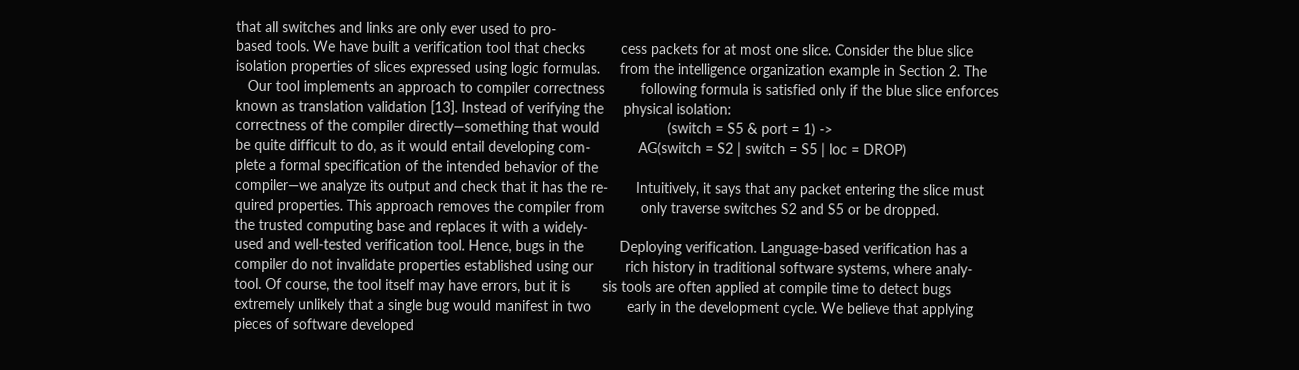that all switches and links are only ever used to pro-
based tools. We have built a verification tool that checks         cess packets for at most one slice. Consider the blue slice
isolation properties of slices expressed using logic formulas.     from the intelligence organization example in Section 2. The
   Our tool implements an approach to compiler correctness         following formula is satisfied only if the blue slice enforces
known as translation validation [13]. Instead of verifying the     physical isolation:
correctness of the compiler directly—something that would                 (switch = S5 & port = 1) ->
be quite difficult to do, as it would entail developing com-            AG(switch = S2 | switch = S5 | loc = DROP)
plete a formal specification of the intended behavior of the
compiler—we analyze its output and check that it has the re-       Intuitively, it says that any packet entering the slice must
quired properties. This approach removes the compiler from         only traverse switches S2 and S5 or be dropped.
the trusted computing base and replaces it with a widely-
used and well-tested verification tool. Hence, bugs in the         Deploying verification. Language-based verification has a
compiler do not invalidate properties established using our        rich history in traditional software systems, where analy-
tool. Of course, the tool itself may have errors, but it is        sis tools are often applied at compile time to detect bugs
extremely unlikely that a single bug would manifest in two         early in the development cycle. We believe that applying
pieces of software developed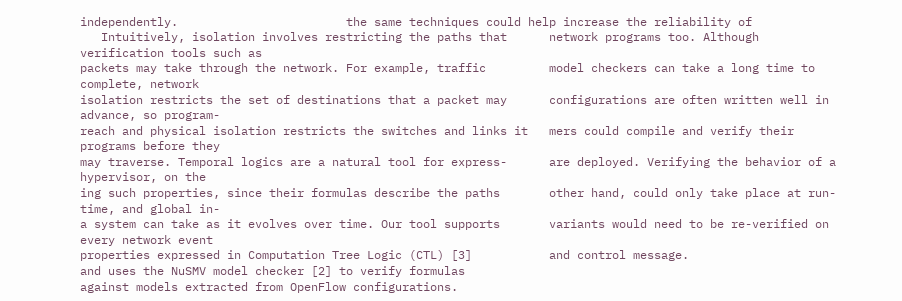independently.                        the same techniques could help increase the reliability of
   Intuitively, isolation involves restricting the paths that      network programs too. Although verification tools such as
packets may take through the network. For example, traffic         model checkers can take a long time to complete, network
isolation restricts the set of destinations that a packet may      configurations are often written well in advance, so program-
reach and physical isolation restricts the switches and links it   mers could compile and verify their programs before they
may traverse. Temporal logics are a natural tool for express-      are deployed. Verifying the behavior of a hypervisor, on the
ing such properties, since their formulas describe the paths       other hand, could only take place at run-time, and global in-
a system can take as it evolves over time. Our tool supports       variants would need to be re-verified on every network event
properties expressed in Computation Tree Logic (CTL) [3]           and control message.
and uses the NuSMV model checker [2] to verify formulas
against models extracted from OpenFlow configurations.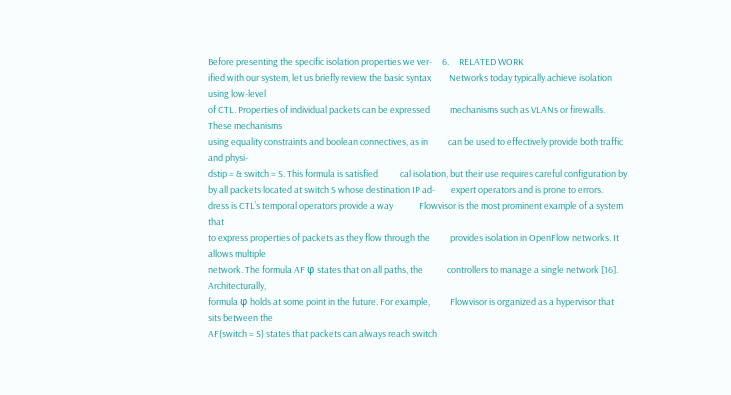Before presenting the specific isolation properties we ver-     6.     RELATED WORK
ified with our system, let us briefly review the basic syntax         Networks today typically achieve isolation using low-level
of CTL. Properties of individual packets can be expressed          mechanisms such as VLANs or firewalls. These mechanisms
using equality constraints and boolean connectives, as in          can be used to effectively provide both traffic and physi-
dstip = & switch = S. This formula is satisfied           cal isolation, but their use requires careful configuration by
by all packets located at switch S whose destination IP ad-        expert operators and is prone to errors.
dress is CTL’s temporal operators provide a way             Flowvisor is the most prominent example of a system that
to express properties of packets as they flow through the          provides isolation in OpenFlow networks. It allows multiple
network. The formula AF φ states that on all paths, the            controllers to manage a single network [16]. Architecturally,
formula φ holds at some point in the future. For example,          Flowvisor is organized as a hypervisor that sits between the
AF(switch = S) states that packets can always reach switch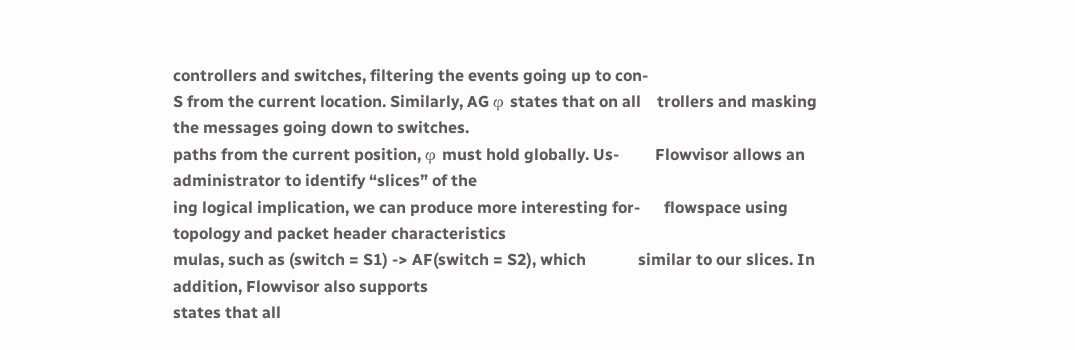controllers and switches, filtering the events going up to con-
S from the current location. Similarly, AG φ states that on all    trollers and masking the messages going down to switches.
paths from the current position, φ must hold globally. Us-         Flowvisor allows an administrator to identify “slices” of the
ing logical implication, we can produce more interesting for-      flowspace using topology and packet header characteristics
mulas, such as (switch = S1) -> AF(switch = S2), which             similar to our slices. In addition, Flowvisor also supports
states that all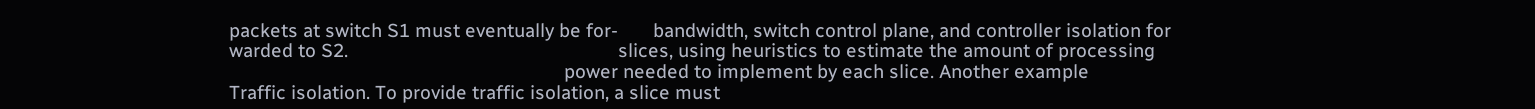packets at switch S1 must eventually be for-       bandwidth, switch control plane, and controller isolation for
warded to S2.                                                      slices, using heuristics to estimate the amount of processing
                                                                   power needed to implement by each slice. Another example
Traffic isolation. To provide traffic isolation, a slice must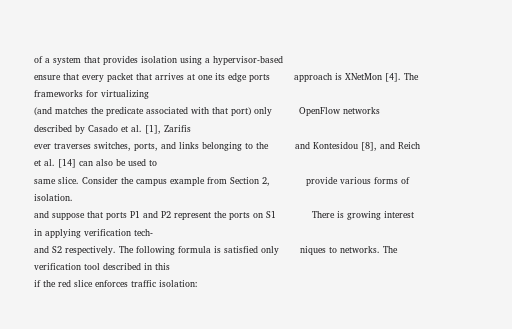of a system that provides isolation using a hypervisor-based
ensure that every packet that arrives at one its edge ports        approach is XNetMon [4]. The frameworks for virtualizing
(and matches the predicate associated with that port) only         OpenFlow networks described by Casado et al. [1], Zarifis
ever traverses switches, ports, and links belonging to the         and Kontesidou [8], and Reich et al. [14] can also be used to
same slice. Consider the campus example from Section 2,            provide various forms of isolation.
and suppose that ports P1 and P2 represent the ports on S1            There is growing interest in applying verification tech-
and S2 respectively. The following formula is satisfied only       niques to networks. The verification tool described in this
if the red slice enforces traffic isolation: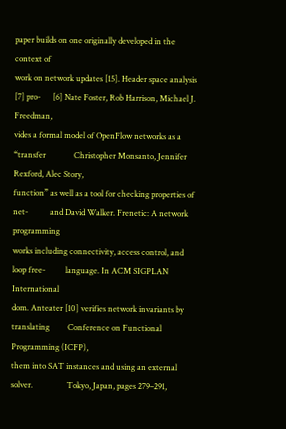paper builds on one originally developed in the context of
work on network updates [15]. Header space analysis [7] pro-      [6] Nate Foster, Rob Harrison, Michael J. Freedman,
vides a formal model of OpenFlow networks as a “transfer              Christopher Monsanto, Jennifer Rexford, Alec Story,
function” as well as a tool for checking properties of net-           and David Walker. Frenetic: A network programming
works including connectivity, access control, and loop free-          language. In ACM SIGPLAN International
dom. Anteater [10] verifies network invariants by translating         Conference on Functional Programming (ICFP),
them into SAT instances and using an external solver.                 Tokyo, Japan, pages 279–291,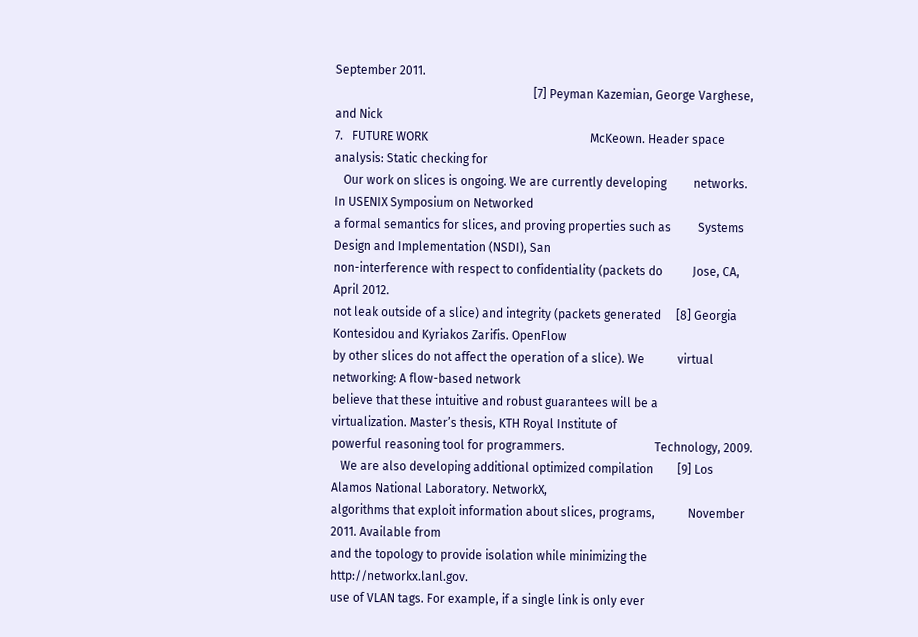September 2011.
                                                                  [7] Peyman Kazemian, George Varghese, and Nick
7.   FUTURE WORK                                                      McKeown. Header space analysis: Static checking for
   Our work on slices is ongoing. We are currently developing         networks. In USENIX Symposium on Networked
a formal semantics for slices, and proving properties such as         Systems Design and Implementation (NSDI), San
non-interference with respect to confidentiality (packets do          Jose, CA, April 2012.
not leak outside of a slice) and integrity (packets generated     [8] Georgia Kontesidou and Kyriakos Zarifis. OpenFlow
by other slices do not affect the operation of a slice). We           virtual networking: A flow-based network
believe that these intuitive and robust guarantees will be a          virtualization. Master’s thesis, KTH Royal Institute of
powerful reasoning tool for programmers.                              Technology, 2009.
   We are also developing additional optimized compilation        [9] Los Alamos National Laboratory. NetworkX,
algorithms that exploit information about slices, programs,           November 2011. Available from
and the topology to provide isolation while minimizing the            http://networkx.lanl.gov.
use of VLAN tags. For example, if a single link is only ever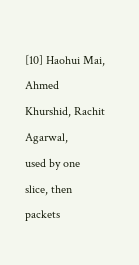[10] Haohui Mai, Ahmed Khurshid, Rachit Agarwal,
used by one slice, then packets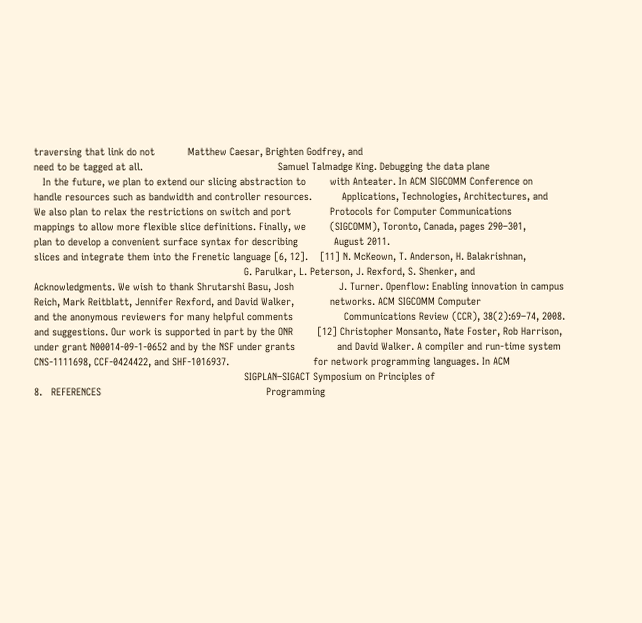traversing that link do not           Matthew Caesar, Brighten Godfrey, and
need to be tagged at all.                                             Samuel Talmadge King. Debugging the data plane
   In the future, we plan to extend our slicing abstraction to        with Anteater. In ACM SIGCOMM Conference on
handle resources such as bandwidth and controller resources.          Applications, Technologies, Architectures, and
We also plan to relax the restrictions on switch and port             Protocols for Computer Communications
mappings to allow more flexible slice definitions. Finally, we        (SIGCOMM), Toronto, Canada, pages 290–301,
plan to develop a convenient surface syntax for describing            August 2011.
slices and integrate them into the Frenetic language [6, 12].    [11] N. McKeown, T. Anderson, H. Balakrishnan,
                                                                      G. Parulkar, L. Peterson, J. Rexford, S. Shenker, and
Acknowledgments. We wish to thank Shrutarshi Basu, Josh               J. Turner. Openflow: Enabling innovation in campus
Reich, Mark Reitblatt, Jennifer Rexford, and David Walker,            networks. ACM SIGCOMM Computer
and the anonymous reviewers for many helpful comments                 Communications Review (CCR), 38(2):69–74, 2008.
and suggestions. Our work is supported in part by the ONR        [12] Christopher Monsanto, Nate Foster, Rob Harrison,
under grant N00014-09-1-0652 and by the NSF under grants              and David Walker. A compiler and run-time system
CNS-1111698, CCF-0424422, and SHF-1016937.                            for network programming languages. In ACM
                                                                      SIGPLAN–SIGACT Symposium on Principles of
8.   REFERENCES                                                       Programming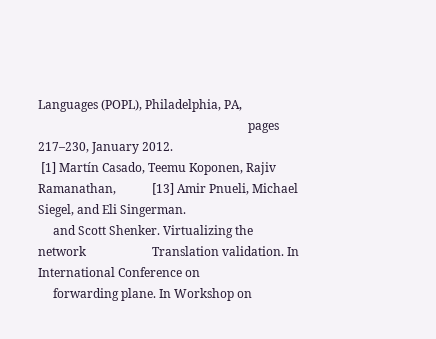Languages (POPL), Philadelphia, PA,
                                                                      pages 217–230, January 2012.
 [1] Martı́n Casado, Teemu Koponen, Rajiv Ramanathan,            [13] Amir Pnueli, Michael Siegel, and Eli Singerman.
     and Scott Shenker. Virtualizing the network                      Translation validation. In International Conference on
     forwarding plane. In Workshop on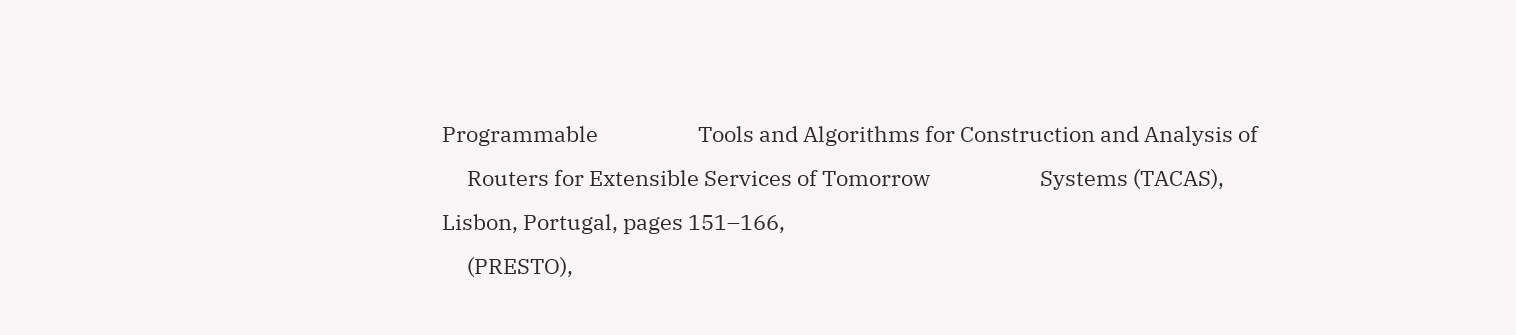Programmable                    Tools and Algorithms for Construction and Analysis of
     Routers for Extensible Services of Tomorrow                      Systems (TACAS), Lisbon, Portugal, pages 151–166,
     (PRESTO),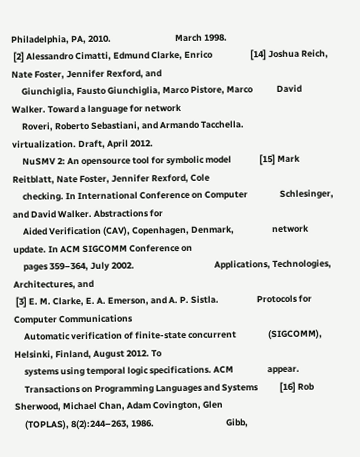Philadelphia, PA, 2010.                                March 1998.
 [2] Alessandro Cimatti, Edmund Clarke, Enrico                   [14] Joshua Reich, Nate Foster, Jennifer Rexford, and
     Giunchiglia, Fausto Giunchiglia, Marco Pistore, Marco            David Walker. Toward a language for network
     Roveri, Roberto Sebastiani, and Armando Tacchella.               virtualization. Draft, April 2012.
     NuSMV 2: An opensource tool for symbolic model              [15] Mark Reitblatt, Nate Foster, Jennifer Rexford, Cole
     checking. In International Conference on Computer                Schlesinger, and David Walker. Abstractions for
     Aided Verification (CAV), Copenhagen, Denmark,                   network update. In ACM SIGCOMM Conference on
     pages 359–364, July 2002.                                        Applications, Technologies, Architectures, and
 [3] E. M. Clarke, E. A. Emerson, and A. P. Sistla.                   Protocols for Computer Communications
     Automatic verification of finite-state concurrent                (SIGCOMM), Helsinki, Finland, August 2012. To
     systems using temporal logic specifications. ACM                 appear.
     Transactions on Programming Languages and Systems           [16] Rob Sherwood, Michael Chan, Adam Covington, Glen
     (TOPLAS), 8(2):244–263, 1986.                                    Gibb,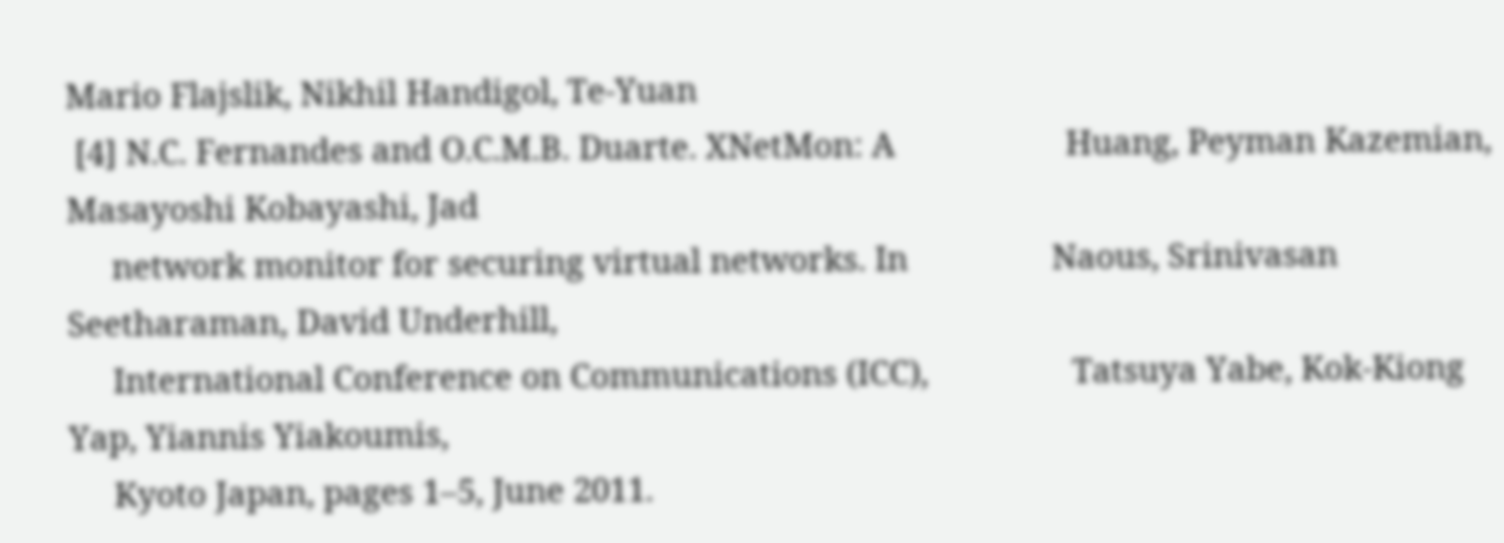Mario Flajslik, Nikhil Handigol, Te-Yuan
 [4] N.C. Fernandes and O.C.M.B. Duarte. XNetMon: A                   Huang, Peyman Kazemian, Masayoshi Kobayashi, Jad
     network monitor for securing virtual networks. In                Naous, Srinivasan Seetharaman, David Underhill,
     International Conference on Communications (ICC),                Tatsuya Yabe, Kok-Kiong Yap, Yiannis Yiakoumis,
     Kyoto Japan, pages 1–5, June 2011.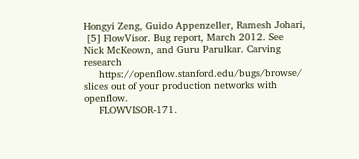Hongyi Zeng, Guido Appenzeller, Ramesh Johari,
 [5] FlowVisor. Bug report, March 2012. See                           Nick McKeown, and Guru Parulkar. Carving research
     https://openflow.stanford.edu/bugs/browse/                       slices out of your production networks with openflow.
     FLOWVISOR-171.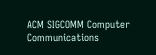ACM SIGCOMM Computer Communications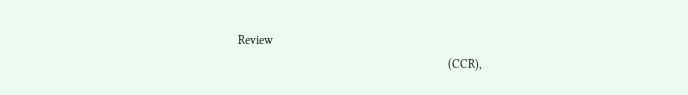Review
                                                                      (CCR),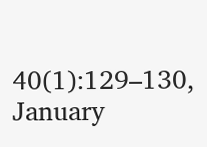40(1):129–130, January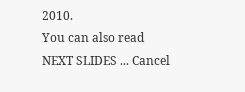2010.
You can also read
NEXT SLIDES ... Cancel